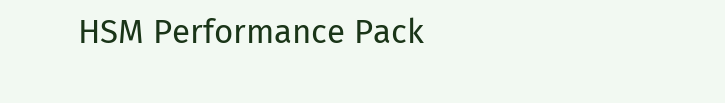HSM Performance Pack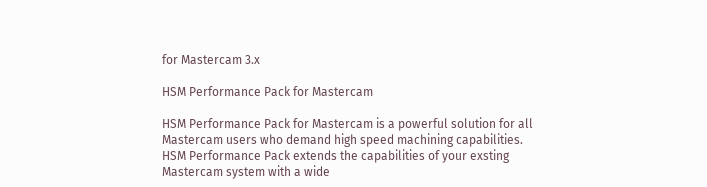for Mastercam 3.x

HSM Performance Pack for Mastercam

HSM Performance Pack for Mastercam is a powerful solution for all Mastercam users who demand high speed machining capabilities. HSM Performance Pack extends the capabilities of your exsting Mastercam system with a wide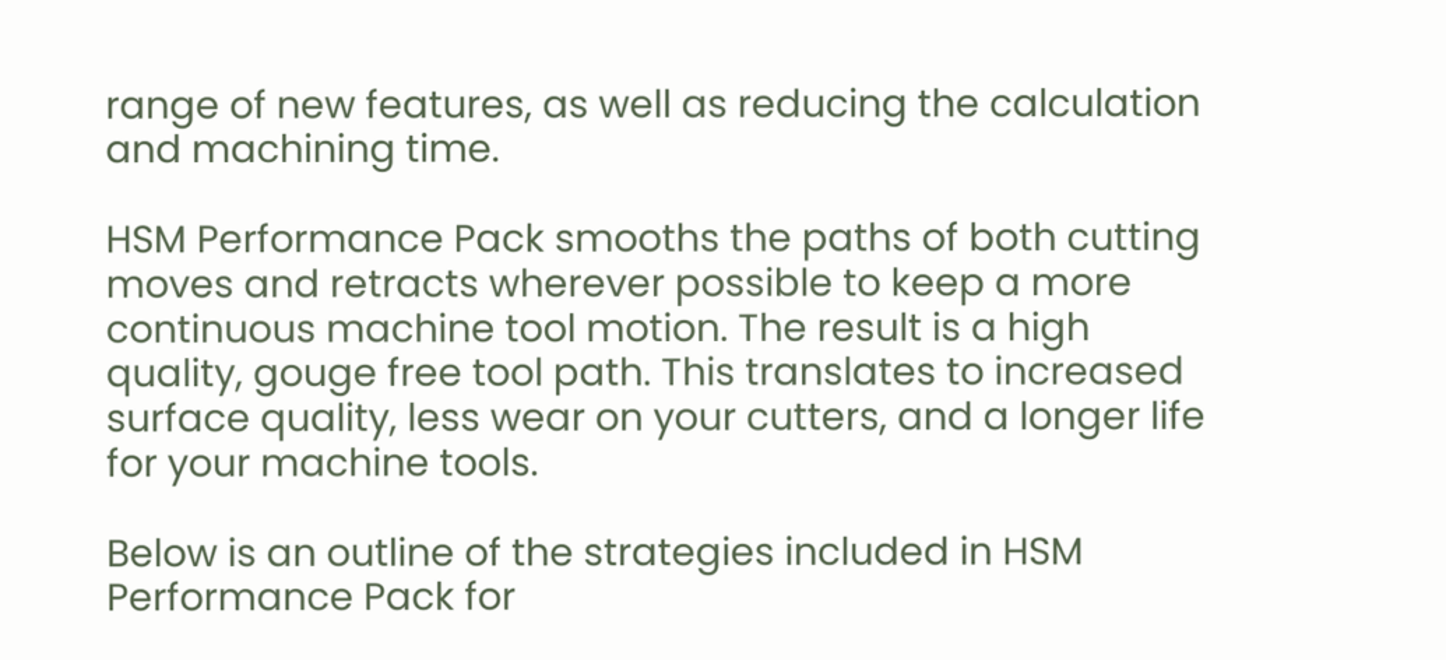range of new features, as well as reducing the calculation and machining time.

HSM Performance Pack smooths the paths of both cutting moves and retracts wherever possible to keep a more continuous machine tool motion. The result is a high quality, gouge free tool path. This translates to increased surface quality, less wear on your cutters, and a longer life for your machine tools.

Below is an outline of the strategies included in HSM Performance Pack for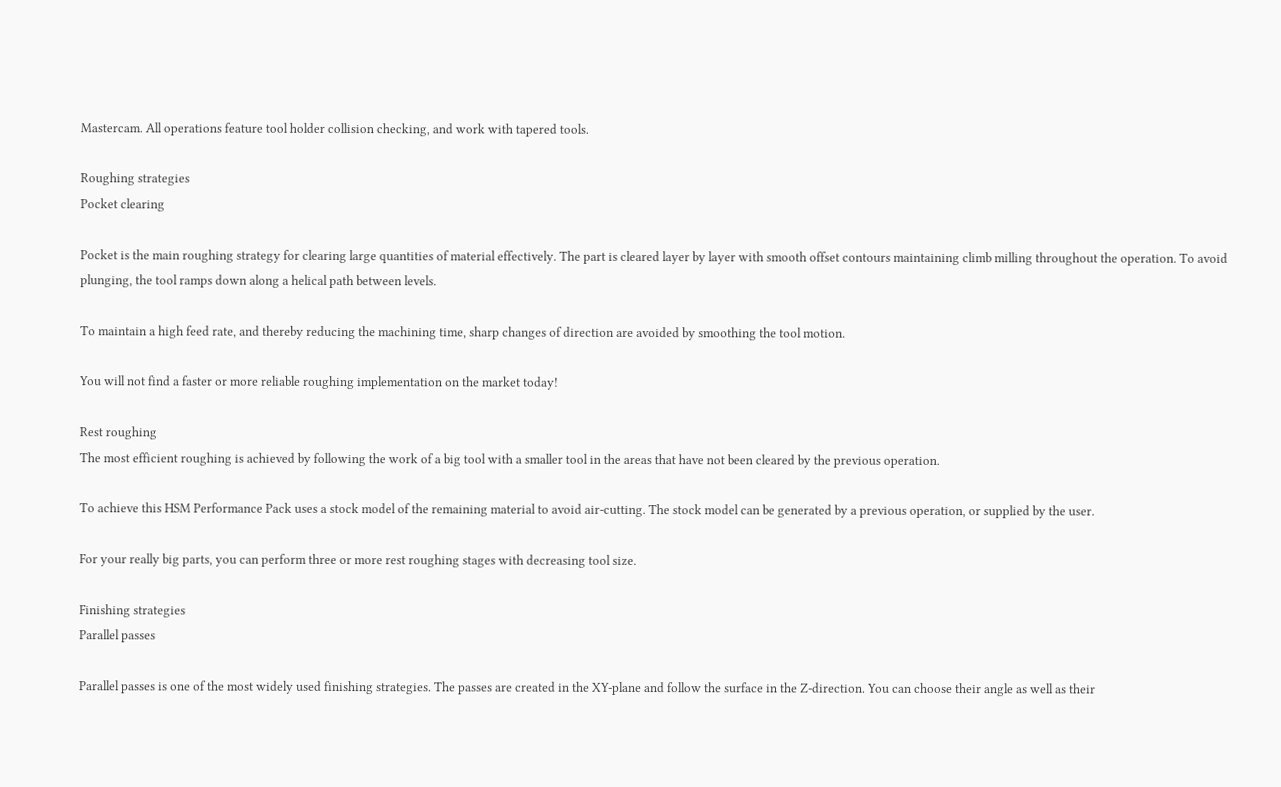Mastercam. All operations feature tool holder collision checking, and work with tapered tools.

Roughing strategies
Pocket clearing

Pocket is the main roughing strategy for clearing large quantities of material effectively. The part is cleared layer by layer with smooth offset contours maintaining climb milling throughout the operation. To avoid plunging, the tool ramps down along a helical path between levels.

To maintain a high feed rate, and thereby reducing the machining time, sharp changes of direction are avoided by smoothing the tool motion.

You will not find a faster or more reliable roughing implementation on the market today!

Rest roughing
The most efficient roughing is achieved by following the work of a big tool with a smaller tool in the areas that have not been cleared by the previous operation.

To achieve this HSM Performance Pack uses a stock model of the remaining material to avoid air-cutting. The stock model can be generated by a previous operation, or supplied by the user.

For your really big parts, you can perform three or more rest roughing stages with decreasing tool size.

Finishing strategies
Parallel passes

Parallel passes is one of the most widely used finishing strategies. The passes are created in the XY-plane and follow the surface in the Z-direction. You can choose their angle as well as their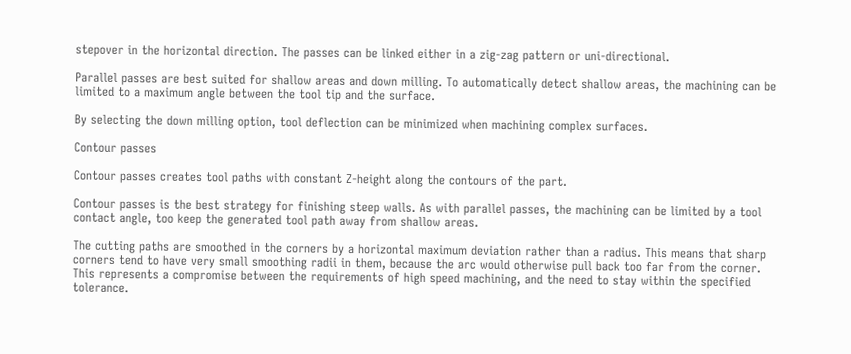stepover in the horizontal direction. The passes can be linked either in a zig-zag pattern or uni-directional.

Parallel passes are best suited for shallow areas and down milling. To automatically detect shallow areas, the machining can be limited to a maximum angle between the tool tip and the surface.

By selecting the down milling option, tool deflection can be minimized when machining complex surfaces.

Contour passes

Contour passes creates tool paths with constant Z-height along the contours of the part.

Contour passes is the best strategy for finishing steep walls. As with parallel passes, the machining can be limited by a tool contact angle, too keep the generated tool path away from shallow areas.

The cutting paths are smoothed in the corners by a horizontal maximum deviation rather than a radius. This means that sharp corners tend to have very small smoothing radii in them, because the arc would otherwise pull back too far from the corner. This represents a compromise between the requirements of high speed machining, and the need to stay within the specified tolerance.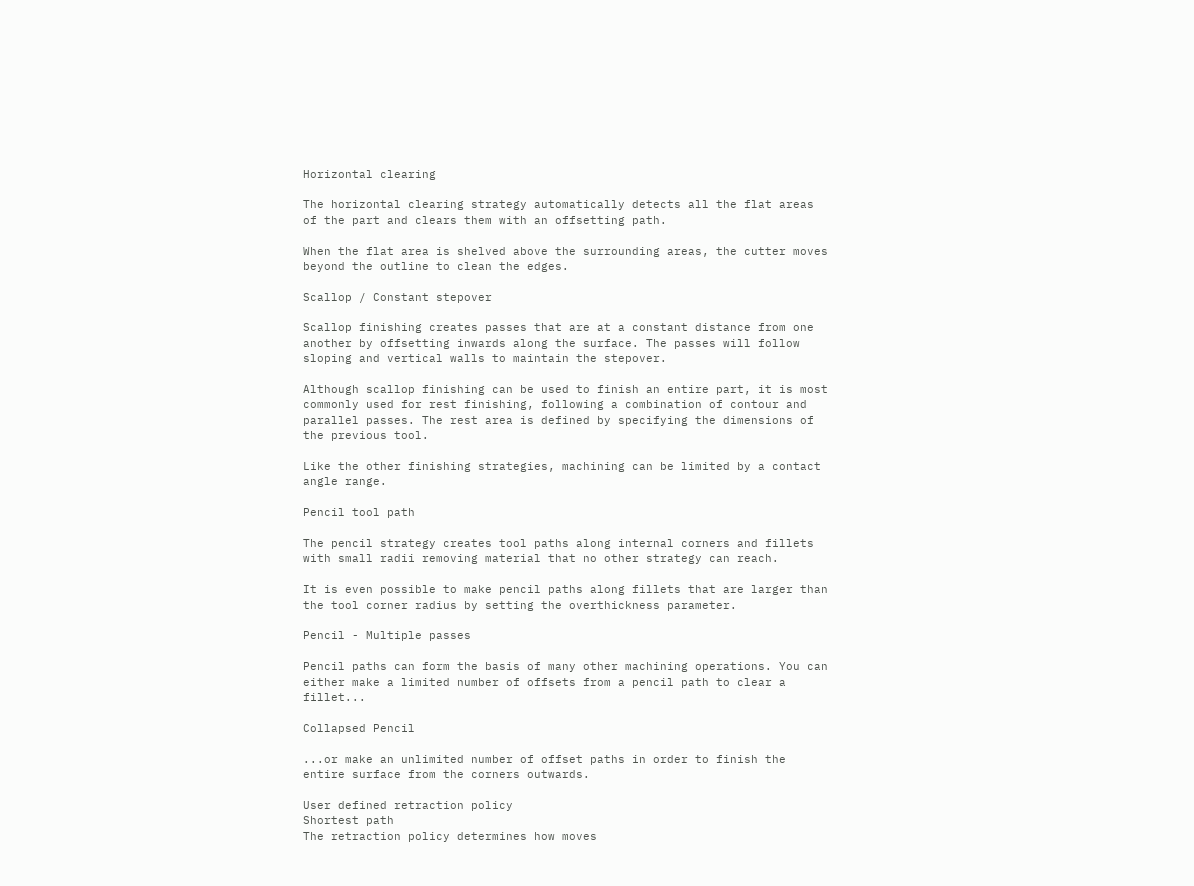Horizontal clearing

The horizontal clearing strategy automatically detects all the flat areas of the part and clears them with an offsetting path.

When the flat area is shelved above the surrounding areas, the cutter moves beyond the outline to clean the edges.

Scallop / Constant stepover

Scallop finishing creates passes that are at a constant distance from one another by offsetting inwards along the surface. The passes will follow sloping and vertical walls to maintain the stepover.

Although scallop finishing can be used to finish an entire part, it is most commonly used for rest finishing, following a combination of contour and parallel passes. The rest area is defined by specifying the dimensions of the previous tool.

Like the other finishing strategies, machining can be limited by a contact angle range.

Pencil tool path

The pencil strategy creates tool paths along internal corners and fillets with small radii removing material that no other strategy can reach.

It is even possible to make pencil paths along fillets that are larger than the tool corner radius by setting the overthickness parameter.

Pencil - Multiple passes

Pencil paths can form the basis of many other machining operations. You can either make a limited number of offsets from a pencil path to clear a fillet...

Collapsed Pencil

...or make an unlimited number of offset paths in order to finish the entire surface from the corners outwards.

User defined retraction policy
Shortest path
The retraction policy determines how moves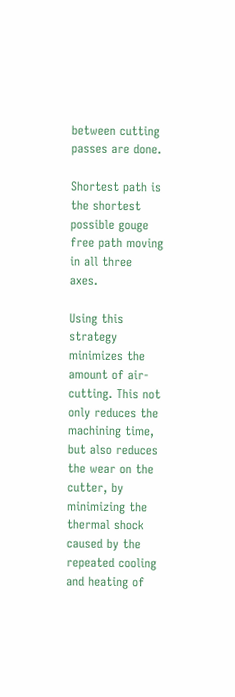between cutting passes are done.

Shortest path is the shortest possible gouge free path moving in all three axes.

Using this strategy minimizes the amount of air-cutting. This not only reduces the machining time, but also reduces the wear on the cutter, by minimizing the thermal shock caused by the repeated cooling and heating of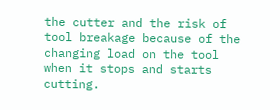the cutter and the risk of tool breakage because of the changing load on the tool when it stops and starts cutting.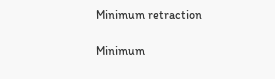Minimum retraction

Minimum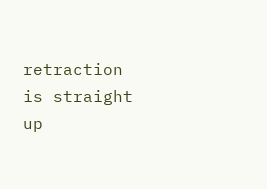retraction is straight up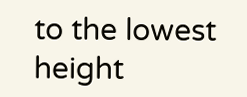to the lowest height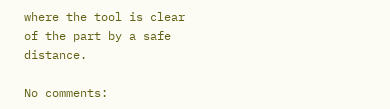where the tool is clear of the part by a safe distance.

No comments: